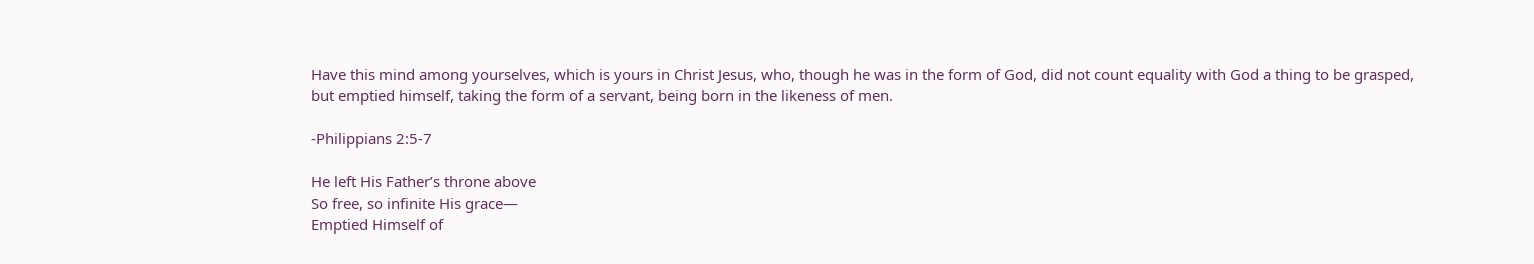Have this mind among yourselves, which is yours in Christ Jesus, who, though he was in the form of God, did not count equality with God a thing to be grasped, but emptied himself, taking the form of a servant, being born in the likeness of men.

-Philippians 2:5-7

He left His Father’s throne above
So free, so infinite His grace—
Emptied Himself of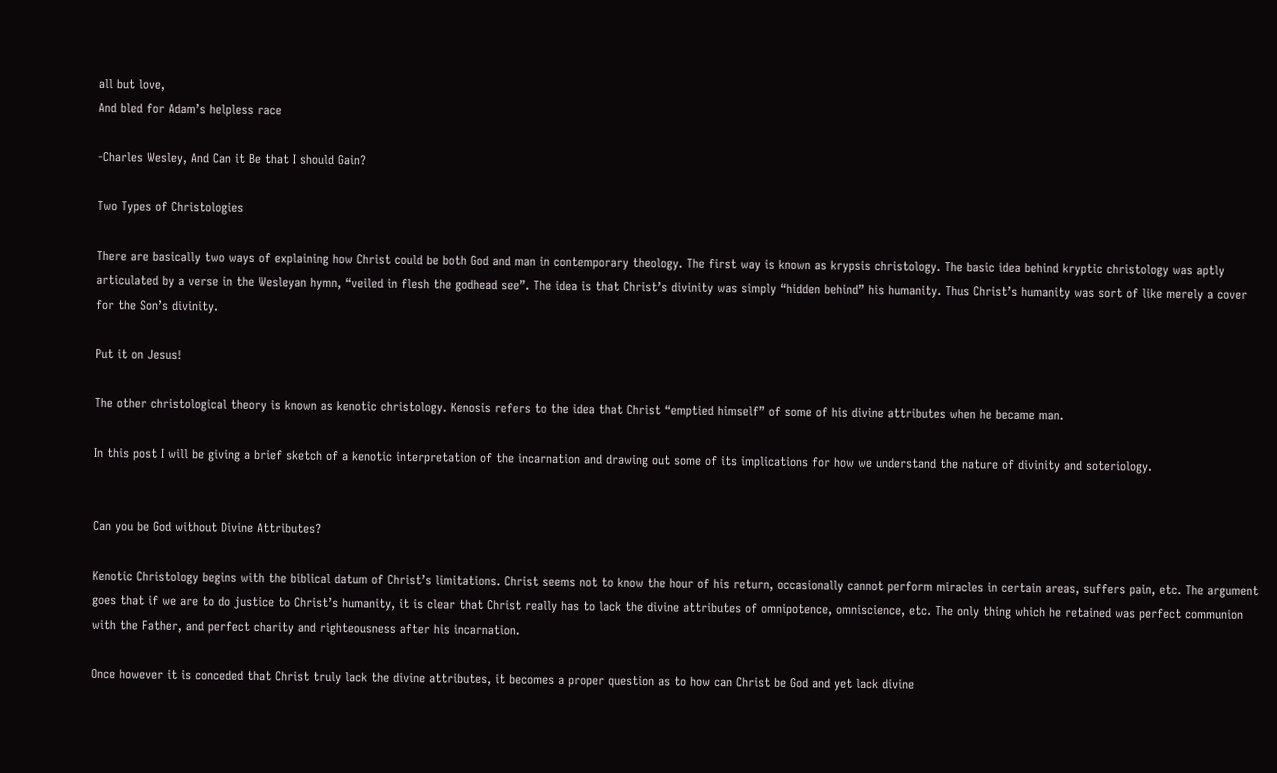all but love,
And bled for Adam’s helpless race

-Charles Wesley, And Can it Be that I should Gain?

Two Types of Christologies

There are basically two ways of explaining how Christ could be both God and man in contemporary theology. The first way is known as krypsis christology. The basic idea behind kryptic christology was aptly articulated by a verse in the Wesleyan hymn, “veiled in flesh the godhead see”. The idea is that Christ’s divinity was simply “hidden behind” his humanity. Thus Christ’s humanity was sort of like merely a cover for the Son’s divinity.

Put it on Jesus!

The other christological theory is known as kenotic christology. Kenosis refers to the idea that Christ “emptied himself” of some of his divine attributes when he became man.

In this post I will be giving a brief sketch of a kenotic interpretation of the incarnation and drawing out some of its implications for how we understand the nature of divinity and soteriology.


Can you be God without Divine Attributes?

Kenotic Christology begins with the biblical datum of Christ’s limitations. Christ seems not to know the hour of his return, occasionally cannot perform miracles in certain areas, suffers pain, etc. The argument goes that if we are to do justice to Christ’s humanity, it is clear that Christ really has to lack the divine attributes of omnipotence, omniscience, etc. The only thing which he retained was perfect communion with the Father, and perfect charity and righteousness after his incarnation.

Once however it is conceded that Christ truly lack the divine attributes, it becomes a proper question as to how can Christ be God and yet lack divine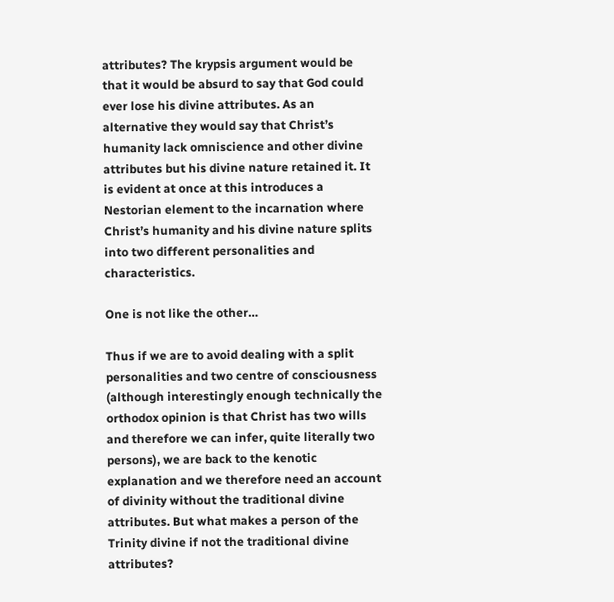attributes? The krypsis argument would be that it would be absurd to say that God could ever lose his divine attributes. As an alternative they would say that Christ’s humanity lack omniscience and other divine attributes but his divine nature retained it. It is evident at once at this introduces a Nestorian element to the incarnation where Christ’s humanity and his divine nature splits into two different personalities and characteristics.

One is not like the other…

Thus if we are to avoid dealing with a split personalities and two centre of consciousness (although interestingly enough technically the orthodox opinion is that Christ has two wills and therefore we can infer, quite literally two persons), we are back to the kenotic explanation and we therefore need an account of divinity without the traditional divine attributes. But what makes a person of the Trinity divine if not the traditional divine attributes?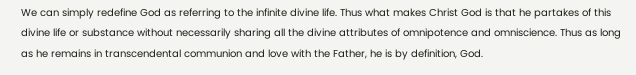We can simply redefine God as referring to the infinite divine life. Thus what makes Christ God is that he partakes of this divine life or substance without necessarily sharing all the divine attributes of omnipotence and omniscience. Thus as long as he remains in transcendental communion and love with the Father, he is by definition, God.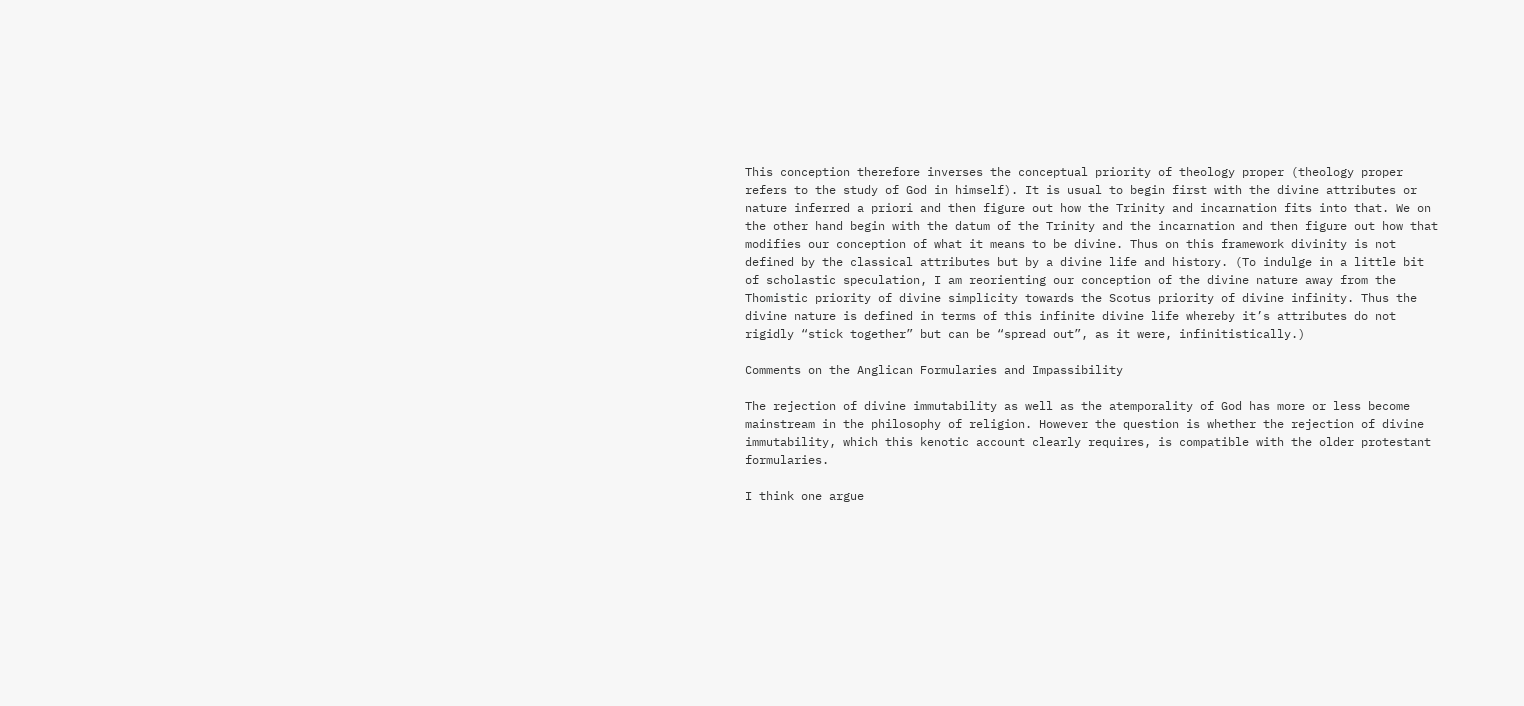This conception therefore inverses the conceptual priority of theology proper (theology proper refers to the study of God in himself). It is usual to begin first with the divine attributes or nature inferred a priori and then figure out how the Trinity and incarnation fits into that. We on the other hand begin with the datum of the Trinity and the incarnation and then figure out how that modifies our conception of what it means to be divine. Thus on this framework divinity is not defined by the classical attributes but by a divine life and history. (To indulge in a little bit of scholastic speculation, I am reorienting our conception of the divine nature away from the Thomistic priority of divine simplicity towards the Scotus priority of divine infinity. Thus the divine nature is defined in terms of this infinite divine life whereby it’s attributes do not rigidly “stick together” but can be “spread out”, as it were, infinitistically.)

Comments on the Anglican Formularies and Impassibility

The rejection of divine immutability as well as the atemporality of God has more or less become mainstream in the philosophy of religion. However the question is whether the rejection of divine immutability, which this kenotic account clearly requires, is compatible with the older protestant formularies.

I think one argue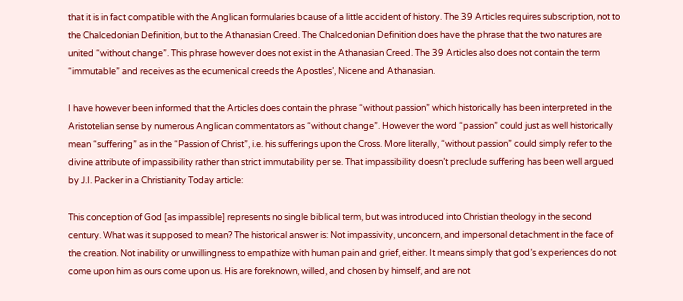that it is in fact compatible with the Anglican formularies bcause of a little accident of history. The 39 Articles requires subscription, not to the Chalcedonian Definition, but to the Athanasian Creed. The Chalcedonian Definition does have the phrase that the two natures are united “without change”. This phrase however does not exist in the Athanasian Creed. The 39 Articles also does not contain the term “immutable” and receives as the ecumenical creeds the Apostles’, Nicene and Athanasian.

I have however been informed that the Articles does contain the phrase “without passion” which historically has been interpreted in the Aristotelian sense by numerous Anglican commentators as “without change”. However the word “passion” could just as well historically mean “suffering” as in the “Passion of Christ”, i.e. his sufferings upon the Cross. More literally, “without passion” could simply refer to the divine attribute of impassibility rather than strict immutability per se. That impassibility doesn’t preclude suffering has been well argued by J.I. Packer in a Christianity Today article:

This conception of God [as impassible] represents no single biblical term, but was introduced into Christian theology in the second century. What was it supposed to mean? The historical answer is: Not impassivity, unconcern, and impersonal detachment in the face of the creation. Not inability or unwillingness to empathize with human pain and grief, either. It means simply that god’s experiences do not come upon him as ours come upon us. His are foreknown, willed, and chosen by himself, and are not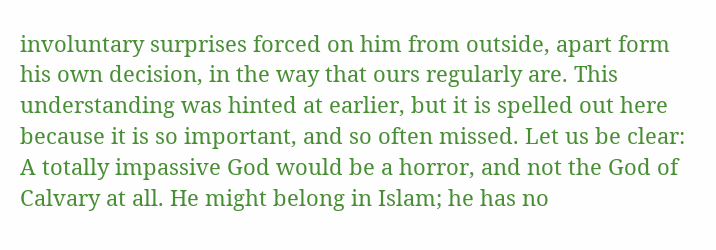involuntary surprises forced on him from outside, apart form his own decision, in the way that ours regularly are. This understanding was hinted at earlier, but it is spelled out here because it is so important, and so often missed. Let us be clear: A totally impassive God would be a horror, and not the God of Calvary at all. He might belong in Islam; he has no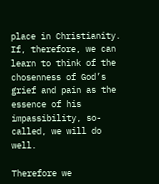place in Christianity. If, therefore, we can learn to think of the chosenness of God’s grief and pain as the essence of his impassibility, so-called, we will do well.

Therefore we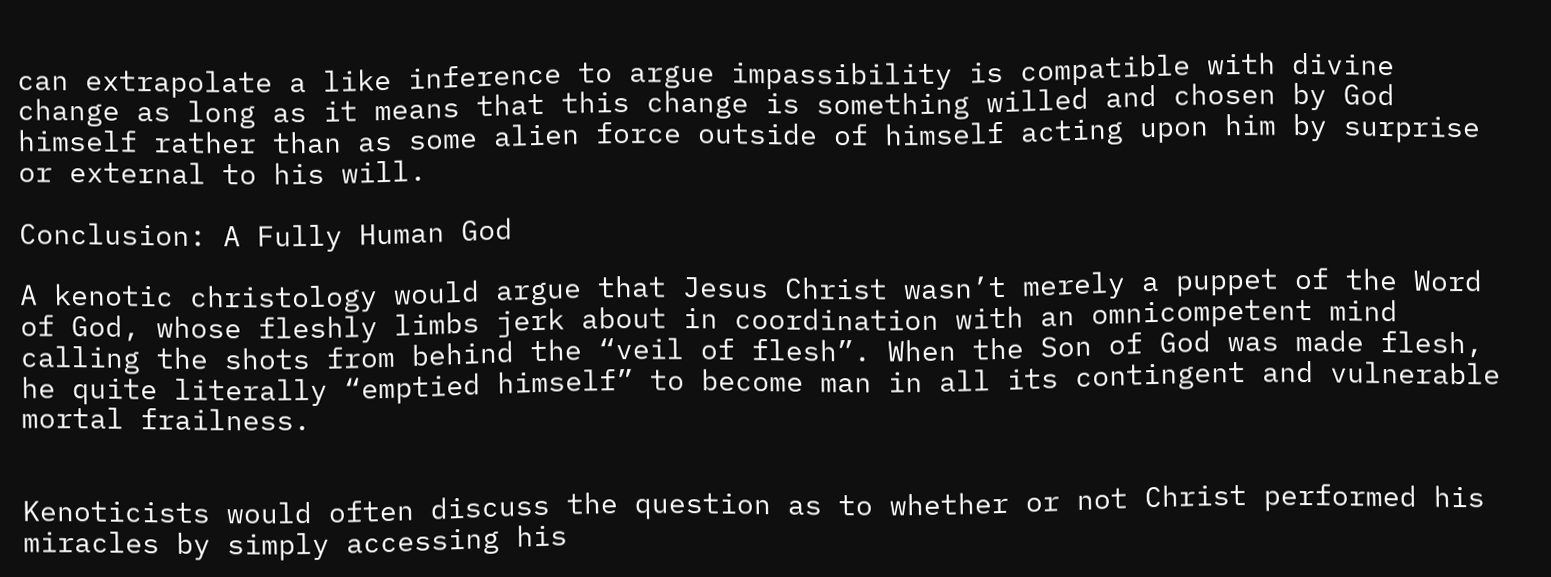can extrapolate a like inference to argue impassibility is compatible with divine change as long as it means that this change is something willed and chosen by God himself rather than as some alien force outside of himself acting upon him by surprise or external to his will.

Conclusion: A Fully Human God

A kenotic christology would argue that Jesus Christ wasn’t merely a puppet of the Word of God, whose fleshly limbs jerk about in coordination with an omnicompetent mind calling the shots from behind the “veil of flesh”. When the Son of God was made flesh, he quite literally “emptied himself” to become man in all its contingent and vulnerable mortal frailness.


Kenoticists would often discuss the question as to whether or not Christ performed his miracles by simply accessing his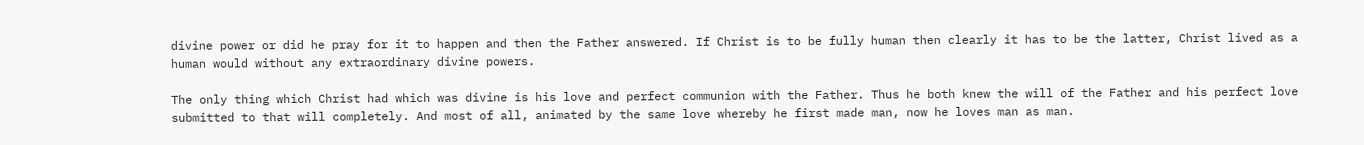divine power or did he pray for it to happen and then the Father answered. If Christ is to be fully human then clearly it has to be the latter, Christ lived as a human would without any extraordinary divine powers.

The only thing which Christ had which was divine is his love and perfect communion with the Father. Thus he both knew the will of the Father and his perfect love submitted to that will completely. And most of all, animated by the same love whereby he first made man, now he loves man as man.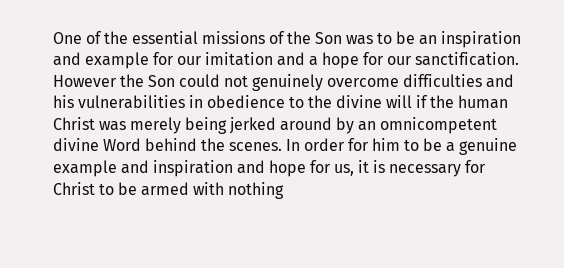One of the essential missions of the Son was to be an inspiration and example for our imitation and a hope for our sanctification. However the Son could not genuinely overcome difficulties and his vulnerabilities in obedience to the divine will if the human Christ was merely being jerked around by an omnicompetent divine Word behind the scenes. In order for him to be a genuine example and inspiration and hope for us, it is necessary for Christ to be armed with nothing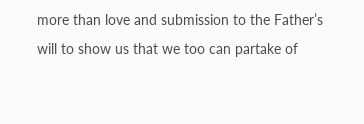more than love and submission to the Father’s will to show us that we too can partake of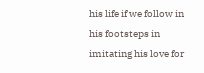his life if we follow in his footsteps in imitating his love for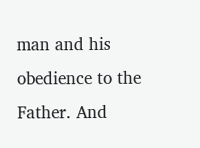man and his obedience to the Father. And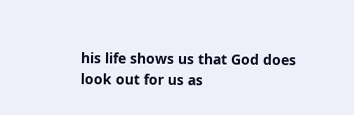his life shows us that God does look out for us as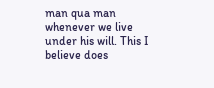man qua man whenever we live under his will. This I believe does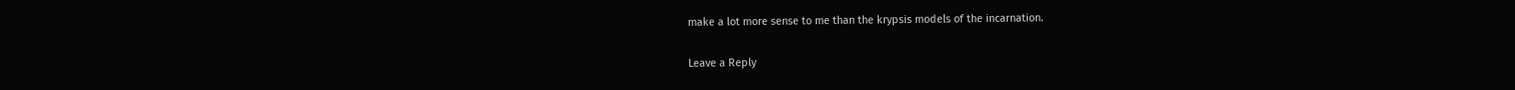make a lot more sense to me than the krypsis models of the incarnation.

Leave a Reply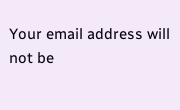Your email address will not be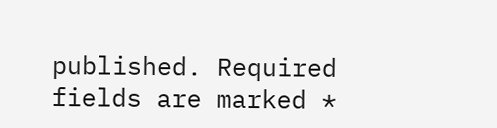published. Required fields are marked *